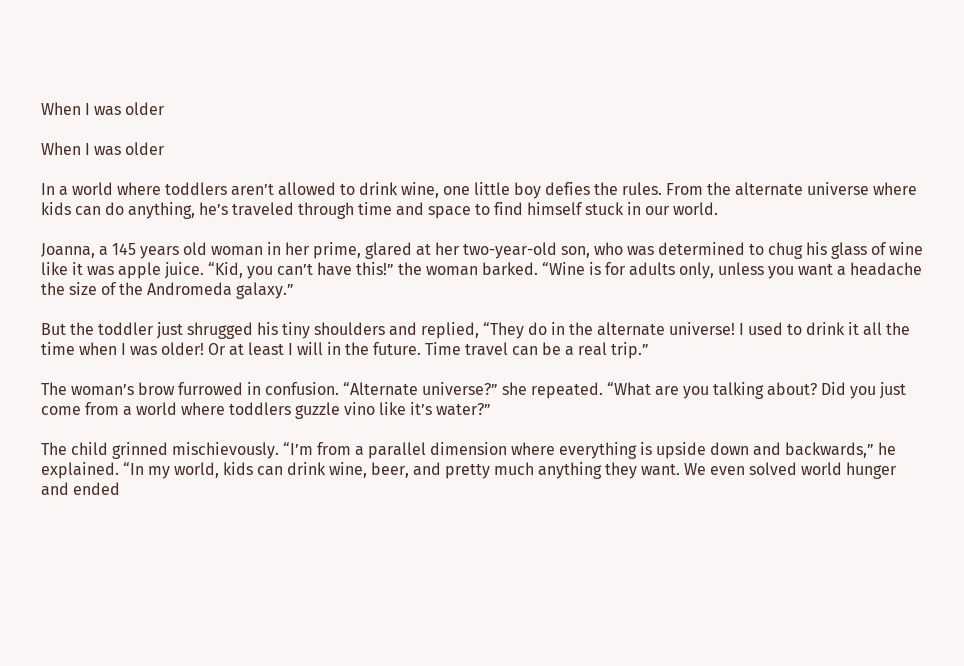When I was older

When I was older

In a world where toddlers aren’t allowed to drink wine, one little boy defies the rules. From the alternate universe where kids can do anything, he’s traveled through time and space to find himself stuck in our world.

Joanna, a 145 years old woman in her prime, glared at her two-year-old son, who was determined to chug his glass of wine like it was apple juice. “Kid, you can’t have this!” the woman barked. “Wine is for adults only, unless you want a headache the size of the Andromeda galaxy.”

But the toddler just shrugged his tiny shoulders and replied, “They do in the alternate universe! I used to drink it all the time when I was older! Or at least I will in the future. Time travel can be a real trip.”

The woman’s brow furrowed in confusion. “Alternate universe?” she repeated. “What are you talking about? Did you just come from a world where toddlers guzzle vino like it’s water?”

The child grinned mischievously. “I’m from a parallel dimension where everything is upside down and backwards,” he explained. “In my world, kids can drink wine, beer, and pretty much anything they want. We even solved world hunger and ended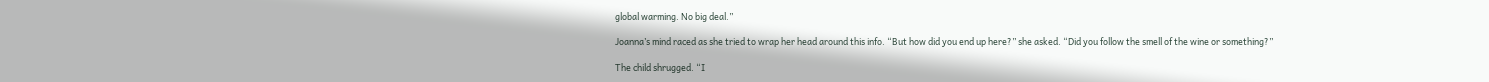global warming. No big deal.”

Joanna’s mind raced as she tried to wrap her head around this info. “But how did you end up here?” she asked. “Did you follow the smell of the wine or something?”

The child shrugged. “I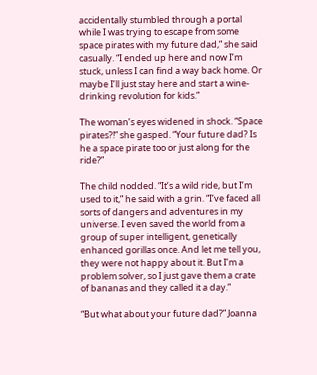accidentally stumbled through a portal while I was trying to escape from some space pirates with my future dad,” she said casually. “I ended up here and now I’m stuck, unless I can find a way back home. Or maybe I’ll just stay here and start a wine-drinking revolution for kids.”

The woman’s eyes widened in shock. “Space pirates?!” she gasped. “Your future dad? Is he a space pirate too or just along for the ride?”

The child nodded. “It’s a wild ride, but I’m used to it,” he said with a grin. “I’ve faced all sorts of dangers and adventures in my universe. I even saved the world from a group of super intelligent, genetically enhanced gorillas once. And let me tell you, they were not happy about it. But I’m a problem solver, so I just gave them a crate of bananas and they called it a day.”

“But what about your future dad?” Joanna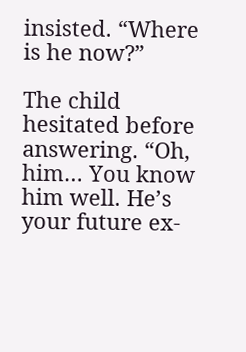insisted. “Where is he now?”

The child hesitated before answering. “Oh, him… You know him well. He’s your future ex-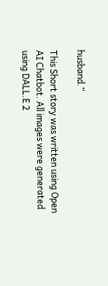husband.”

This Short story was written using Open AI Chatbot. All images were generated using DALL.E 2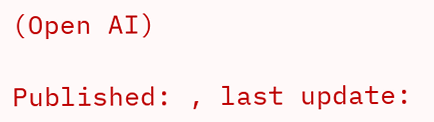(Open AI)

Published: , last update: